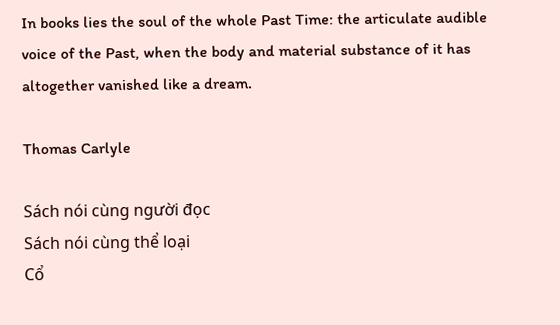In books lies the soul of the whole Past Time: the articulate audible voice of the Past, when the body and material substance of it has altogether vanished like a dream.

Thomas Carlyle

Sách nói cùng người đọc
Sách nói cùng thể loại
Cổ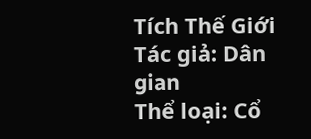Tích Thế Giới
Tác giả: Dân gian
Thể loại: Cổ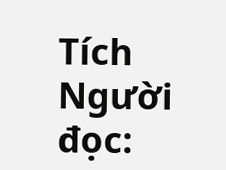Tích
Người đọc: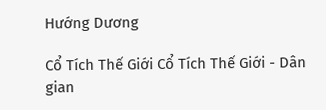Hướng Dương

Cổ Tích Thế Giới Cổ Tích Thế Giới - Dân gian